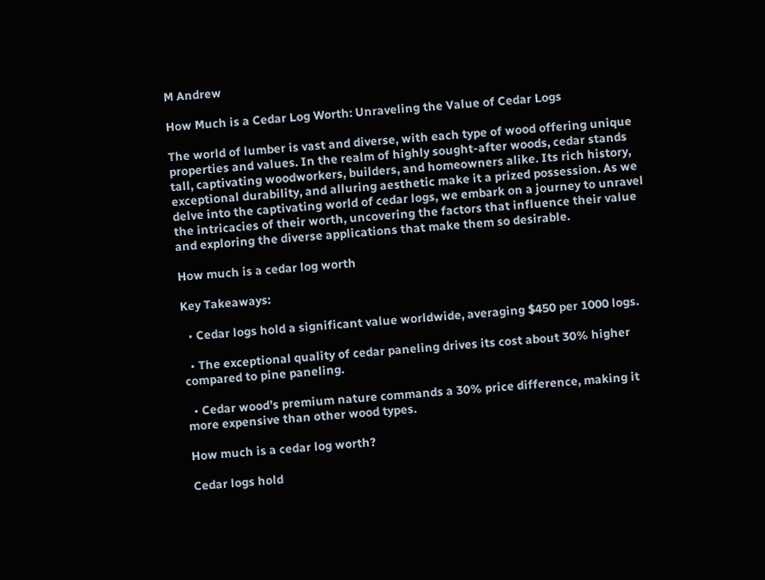M Andrew

How Much is a Cedar Log Worth: Unraveling the Value of Cedar Logs

The world of lumber is vast and diverse, with each type of wood offering unique properties and values. In the realm of highly sought-after woods, cedar stands tall, captivating woodworkers, builders, and homeowners alike. Its rich history, exceptional durability, and alluring aesthetic make it a prized possession. As we delve into the captivating world of cedar logs, we embark on a journey to unravel the intricacies of their worth, uncovering the factors that influence their value and exploring the diverse applications that make them so desirable.

How much is a cedar log worth

Key Takeaways:

  • Cedar logs hold a significant value worldwide, averaging $450 per 1000 logs.

  • The exceptional quality of cedar paneling drives its cost about 30% higher compared to pine paneling.

  • Cedar wood’s premium nature commands a 30% price difference, making it more expensive than other wood types.

How much is a cedar log worth?

Cedar logs hold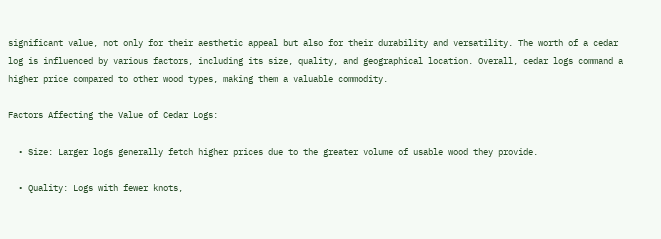significant value, not only for their aesthetic appeal but also for their durability and versatility. The worth of a cedar log is influenced by various factors, including its size, quality, and geographical location. Overall, cedar logs command a higher price compared to other wood types, making them a valuable commodity.

Factors Affecting the Value of Cedar Logs:

  • Size: Larger logs generally fetch higher prices due to the greater volume of usable wood they provide.

  • Quality: Logs with fewer knots,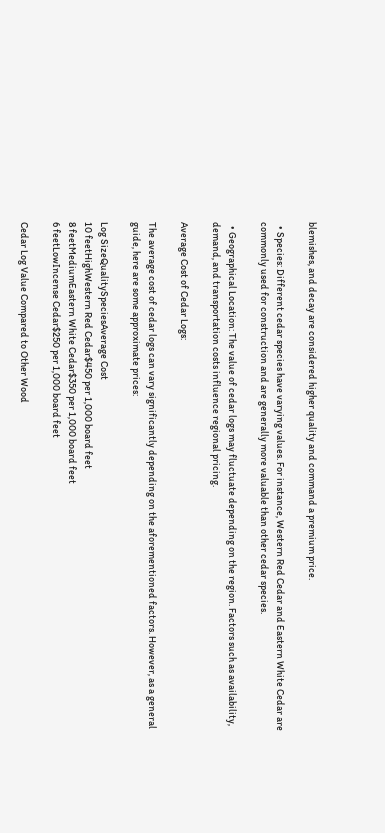blemishes, and decay are considered higher quality and command a premium price.

  • Species: Different cedar species have varying values. For instance, Western Red Cedar and Eastern White Cedar are commonly used for construction and are generally more valuable than other cedar species.

  • Geographical Location: The value of cedar logs may fluctuate depending on the region. Factors such as availability, demand, and transportation costs influence regional pricing.

Average Cost of Cedar Logs:

The average cost of cedar logs can vary significantly depending on the aforementioned factors. However, as a general guide, here are some approximate prices:

Log SizeQualitySpeciesAverage Cost
10 feetHighWestern Red Cedar$450 per 1,000 board feet
8 feetMediumEastern White Cedar$350 per 1,000 board feet
6 feetLowIncense Cedar$250 per 1,000 board feet

Cedar Log Value Compared to Other Wood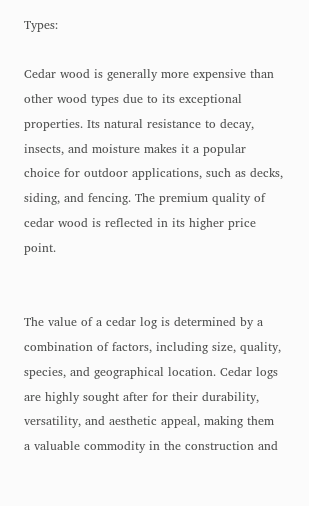Types:

Cedar wood is generally more expensive than other wood types due to its exceptional properties. Its natural resistance to decay, insects, and moisture makes it a popular choice for outdoor applications, such as decks, siding, and fencing. The premium quality of cedar wood is reflected in its higher price point.


The value of a cedar log is determined by a combination of factors, including size, quality, species, and geographical location. Cedar logs are highly sought after for their durability, versatility, and aesthetic appeal, making them a valuable commodity in the construction and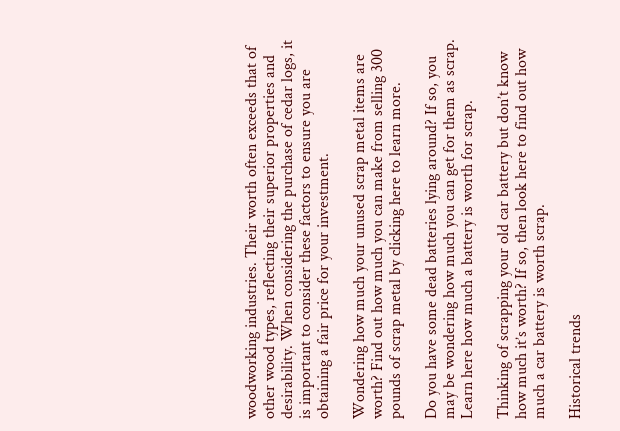woodworking industries. Their worth often exceeds that of other wood types, reflecting their superior properties and desirability. When considering the purchase of cedar logs, it is important to consider these factors to ensure you are obtaining a fair price for your investment.

Wondering how much your unused scrap metal items are worth? Find out how much you can make from selling 300 pounds of scrap metal by clicking here to learn more.

Do you have some dead batteries lying around? If so, you may be wondering how much you can get for them as scrap. Learn here how much a battery is worth for scrap.

Thinking of scrapping your old car battery but don’t know how much it’s worth? If so, then look here to find out how much a car battery is worth scrap.

Historical trends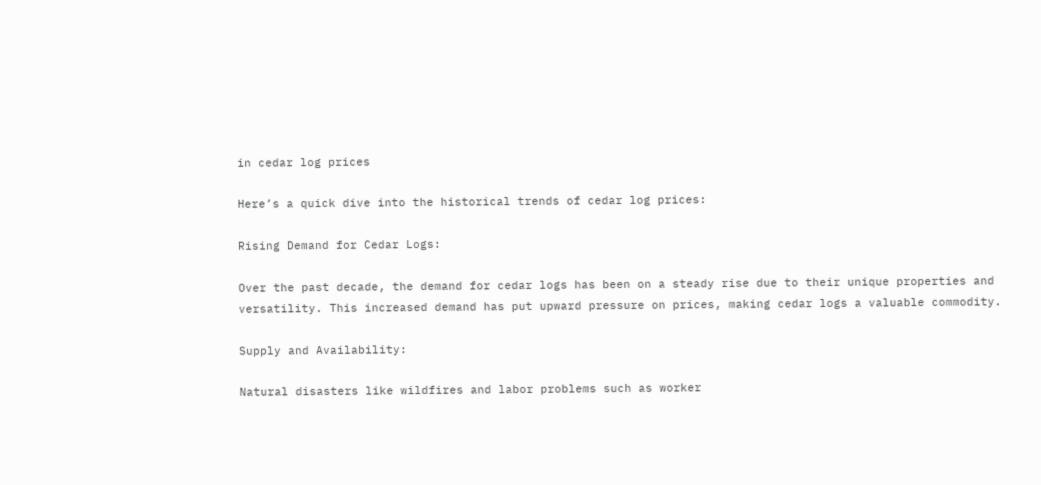in cedar log prices

Here’s a quick dive into the historical trends of cedar log prices:

Rising Demand for Cedar Logs:

Over the past decade, the demand for cedar logs has been on a steady rise due to their unique properties and versatility. This increased demand has put upward pressure on prices, making cedar logs a valuable commodity.

Supply and Availability:

Natural disasters like wildfires and labor problems such as worker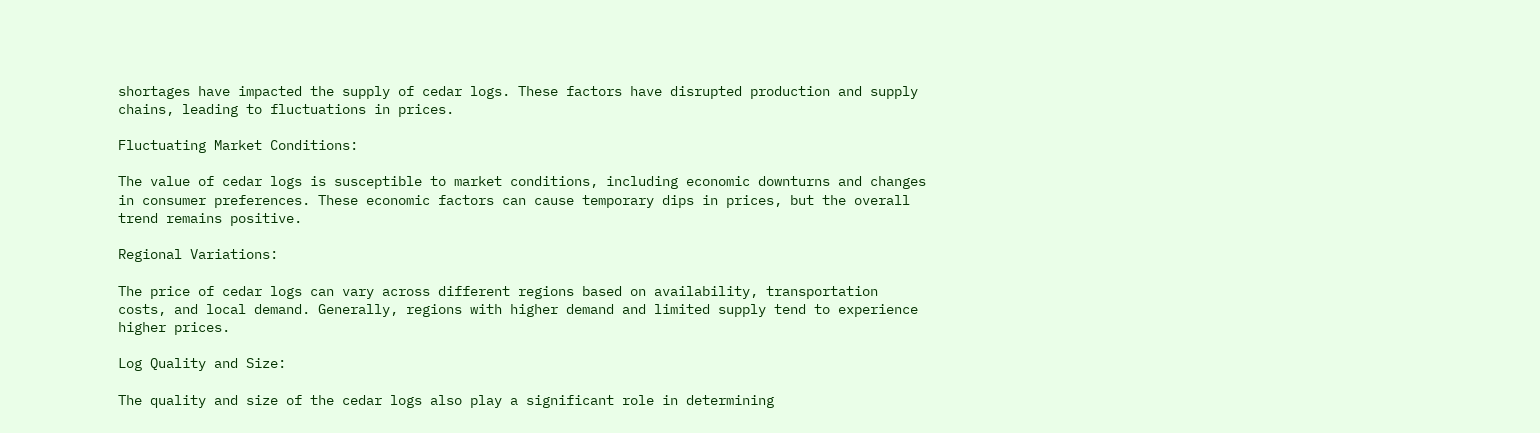shortages have impacted the supply of cedar logs. These factors have disrupted production and supply chains, leading to fluctuations in prices.

Fluctuating Market Conditions:

The value of cedar logs is susceptible to market conditions, including economic downturns and changes in consumer preferences. These economic factors can cause temporary dips in prices, but the overall trend remains positive.

Regional Variations:

The price of cedar logs can vary across different regions based on availability, transportation costs, and local demand. Generally, regions with higher demand and limited supply tend to experience higher prices.

Log Quality and Size:

The quality and size of the cedar logs also play a significant role in determining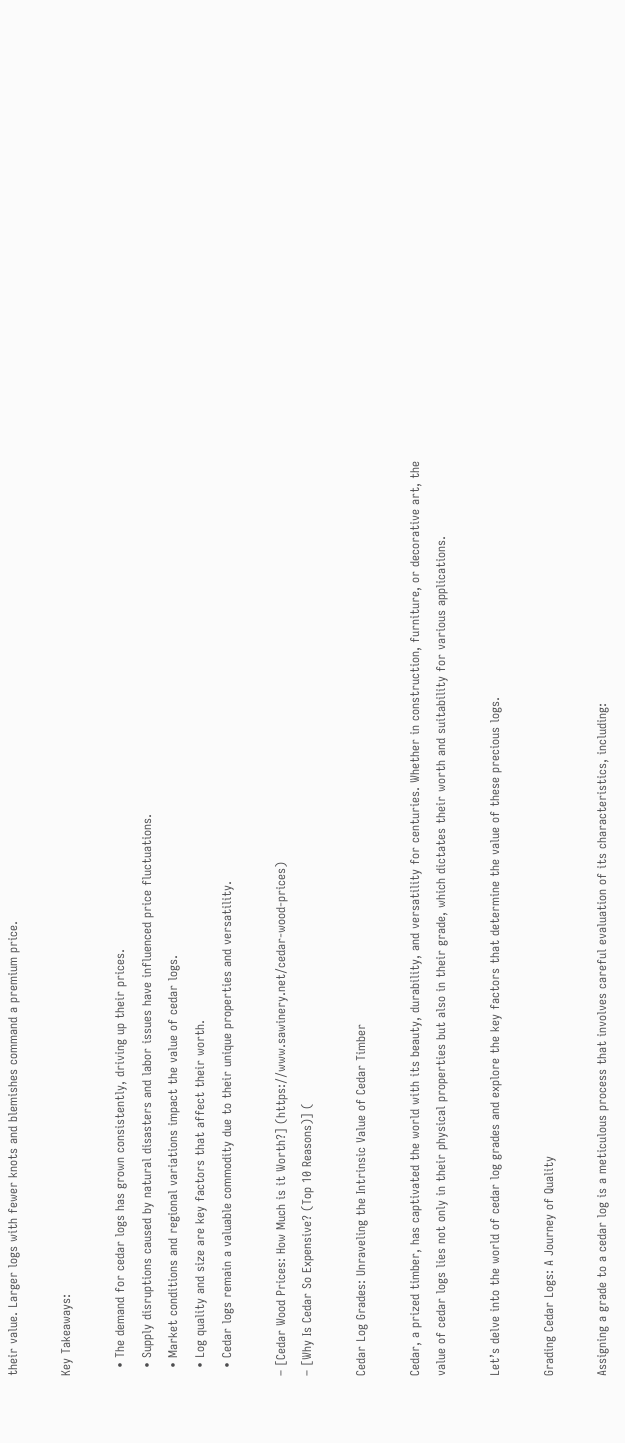their value. Larger logs with fewer knots and blemishes command a premium price.

Key Takeaways:

  • The demand for cedar logs has grown consistently, driving up their prices.
  • Supply disruptions caused by natural disasters and labor issues have influenced price fluctuations.
  • Market conditions and regional variations impact the value of cedar logs.
  • Log quality and size are key factors that affect their worth.
  • Cedar logs remain a valuable commodity due to their unique properties and versatility.

– [Cedar Wood Prices: How Much is it Worth?] (https://www.sawinery.net/cedar-wood-prices)
– [Why Is Cedar So Expensive? (Top 10 Reasons)] (

Cedar Log Grades: Unraveling the Intrinsic Value of Cedar Timber

Cedar, a prized timber, has captivated the world with its beauty, durability, and versatility for centuries. Whether in construction, furniture, or decorative art, the value of cedar logs lies not only in their physical properties but also in their grade, which dictates their worth and suitability for various applications.

Let’s delve into the world of cedar log grades and explore the key factors that determine the value of these precious logs.

Grading Cedar Logs: A Journey of Quality

Assigning a grade to a cedar log is a meticulous process that involves careful evaluation of its characteristics, including: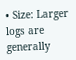• Size: Larger logs are generally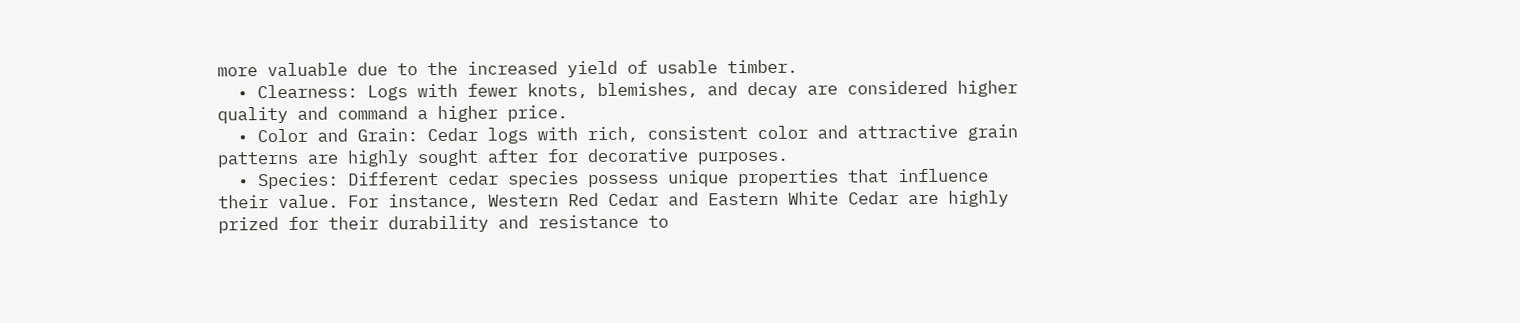more valuable due to the increased yield of usable timber.
  • Clearness: Logs with fewer knots, blemishes, and decay are considered higher quality and command a higher price.
  • Color and Grain: Cedar logs with rich, consistent color and attractive grain patterns are highly sought after for decorative purposes.
  • Species: Different cedar species possess unique properties that influence their value. For instance, Western Red Cedar and Eastern White Cedar are highly prized for their durability and resistance to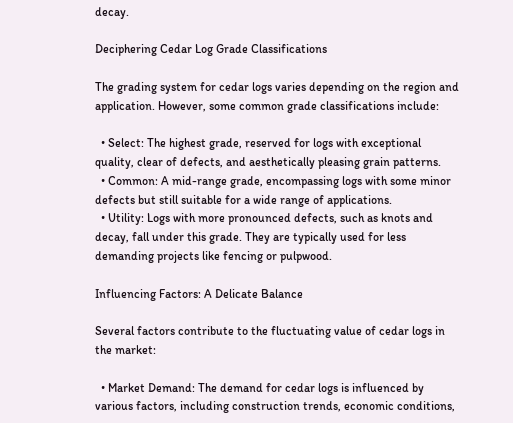decay.

Deciphering Cedar Log Grade Classifications

The grading system for cedar logs varies depending on the region and application. However, some common grade classifications include:

  • Select: The highest grade, reserved for logs with exceptional quality, clear of defects, and aesthetically pleasing grain patterns.
  • Common: A mid-range grade, encompassing logs with some minor defects but still suitable for a wide range of applications.
  • Utility: Logs with more pronounced defects, such as knots and decay, fall under this grade. They are typically used for less demanding projects like fencing or pulpwood.

Influencing Factors: A Delicate Balance

Several factors contribute to the fluctuating value of cedar logs in the market:

  • Market Demand: The demand for cedar logs is influenced by various factors, including construction trends, economic conditions,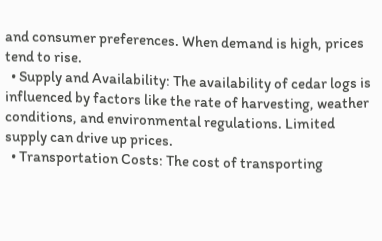and consumer preferences. When demand is high, prices tend to rise.
  • Supply and Availability: The availability of cedar logs is influenced by factors like the rate of harvesting, weather conditions, and environmental regulations. Limited supply can drive up prices.
  • Transportation Costs: The cost of transporting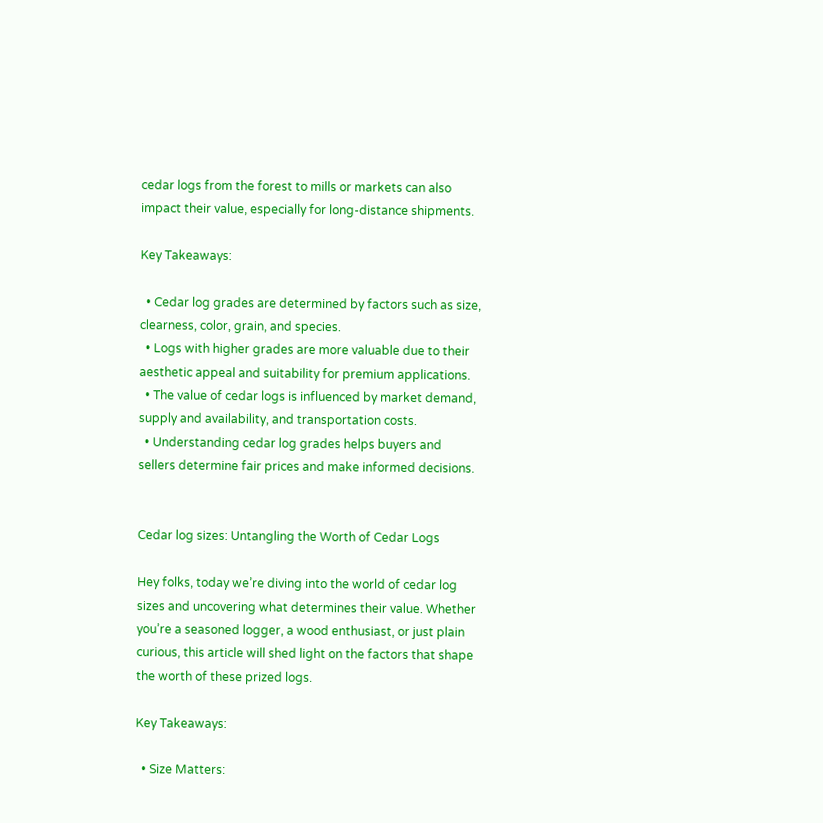cedar logs from the forest to mills or markets can also impact their value, especially for long-distance shipments.

Key Takeaways:

  • Cedar log grades are determined by factors such as size, clearness, color, grain, and species.
  • Logs with higher grades are more valuable due to their aesthetic appeal and suitability for premium applications.
  • The value of cedar logs is influenced by market demand, supply and availability, and transportation costs.
  • Understanding cedar log grades helps buyers and sellers determine fair prices and make informed decisions.


Cedar log sizes: Untangling the Worth of Cedar Logs

Hey folks, today we’re diving into the world of cedar log sizes and uncovering what determines their value. Whether you’re a seasoned logger, a wood enthusiast, or just plain curious, this article will shed light on the factors that shape the worth of these prized logs.

Key Takeaways:

  • Size Matters: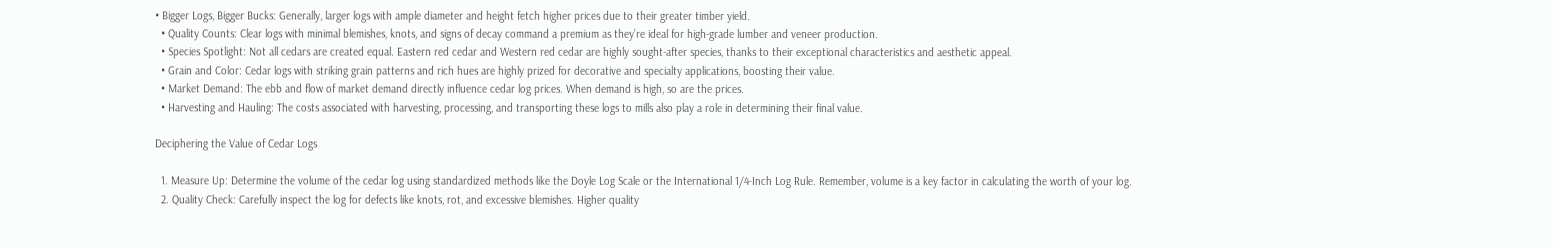• Bigger Logs, Bigger Bucks: Generally, larger logs with ample diameter and height fetch higher prices due to their greater timber yield.
  • Quality Counts: Clear logs with minimal blemishes, knots, and signs of decay command a premium as they’re ideal for high-grade lumber and veneer production.
  • Species Spotlight: Not all cedars are created equal. Eastern red cedar and Western red cedar are highly sought-after species, thanks to their exceptional characteristics and aesthetic appeal.
  • Grain and Color: Cedar logs with striking grain patterns and rich hues are highly prized for decorative and specialty applications, boosting their value.
  • Market Demand: The ebb and flow of market demand directly influence cedar log prices. When demand is high, so are the prices.
  • Harvesting and Hauling: The costs associated with harvesting, processing, and transporting these logs to mills also play a role in determining their final value.

Deciphering the Value of Cedar Logs

  1. Measure Up: Determine the volume of the cedar log using standardized methods like the Doyle Log Scale or the International 1/4-Inch Log Rule. Remember, volume is a key factor in calculating the worth of your log.
  2. Quality Check: Carefully inspect the log for defects like knots, rot, and excessive blemishes. Higher quality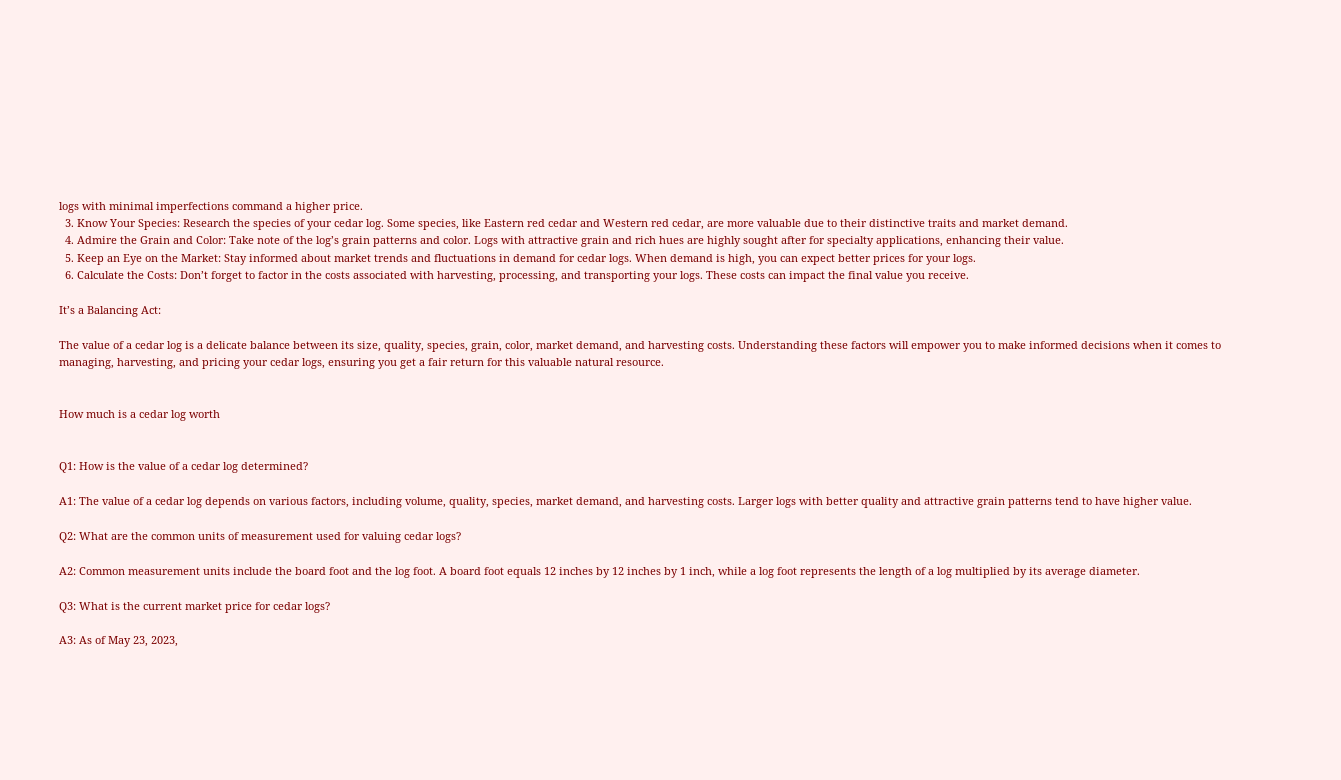logs with minimal imperfections command a higher price.
  3. Know Your Species: Research the species of your cedar log. Some species, like Eastern red cedar and Western red cedar, are more valuable due to their distinctive traits and market demand.
  4. Admire the Grain and Color: Take note of the log’s grain patterns and color. Logs with attractive grain and rich hues are highly sought after for specialty applications, enhancing their value.
  5. Keep an Eye on the Market: Stay informed about market trends and fluctuations in demand for cedar logs. When demand is high, you can expect better prices for your logs.
  6. Calculate the Costs: Don’t forget to factor in the costs associated with harvesting, processing, and transporting your logs. These costs can impact the final value you receive.

It’s a Balancing Act:

The value of a cedar log is a delicate balance between its size, quality, species, grain, color, market demand, and harvesting costs. Understanding these factors will empower you to make informed decisions when it comes to managing, harvesting, and pricing your cedar logs, ensuring you get a fair return for this valuable natural resource.


How much is a cedar log worth


Q1: How is the value of a cedar log determined?

A1: The value of a cedar log depends on various factors, including volume, quality, species, market demand, and harvesting costs. Larger logs with better quality and attractive grain patterns tend to have higher value.

Q2: What are the common units of measurement used for valuing cedar logs?

A2: Common measurement units include the board foot and the log foot. A board foot equals 12 inches by 12 inches by 1 inch, while a log foot represents the length of a log multiplied by its average diameter.

Q3: What is the current market price for cedar logs?

A3: As of May 23, 2023,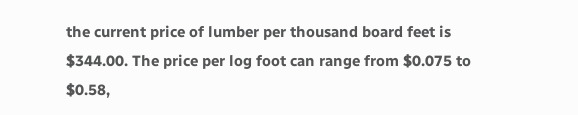the current price of lumber per thousand board feet is $344.00. The price per log foot can range from $0.075 to $0.58,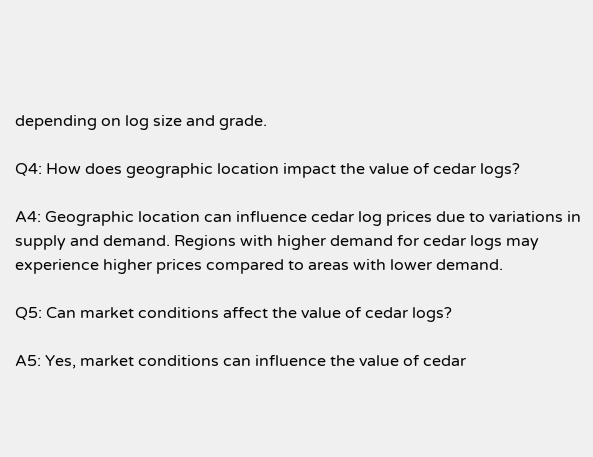depending on log size and grade.

Q4: How does geographic location impact the value of cedar logs?

A4: Geographic location can influence cedar log prices due to variations in supply and demand. Regions with higher demand for cedar logs may experience higher prices compared to areas with lower demand.

Q5: Can market conditions affect the value of cedar logs?

A5: Yes, market conditions can influence the value of cedar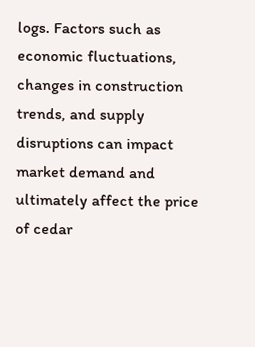logs. Factors such as economic fluctuations, changes in construction trends, and supply disruptions can impact market demand and ultimately affect the price of cedar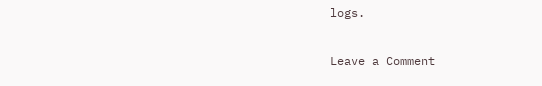logs.

Leave a Comment